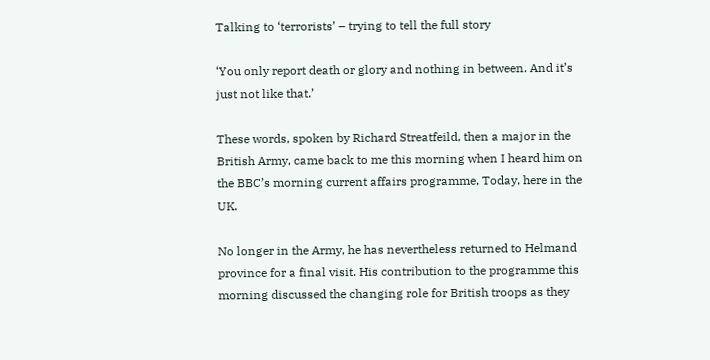Talking to ‘terrorists’ – trying to tell the full story

‘You only report death or glory and nothing in between. And it’s just not like that.’

These words, spoken by Richard Streatfeild, then a major in the British Army, came back to me this morning when I heard him on the BBC’s morning current affairs programme, Today, here in the UK.

No longer in the Army, he has nevertheless returned to Helmand province for a final visit. His contribution to the programme this morning discussed the changing role for British troops as they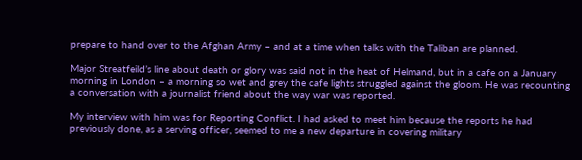prepare to hand over to the Afghan Army – and at a time when talks with the Taliban are planned.

Major Streatfeild’s line about death or glory was said not in the heat of Helmand, but in a cafe on a January morning in London – a morning so wet and grey the cafe lights struggled against the gloom. He was recounting a conversation with a journalist friend about the way war was reported.

My interview with him was for Reporting Conflict. I had asked to meet him because the reports he had previously done, as a serving officer, seemed to me a new departure in covering military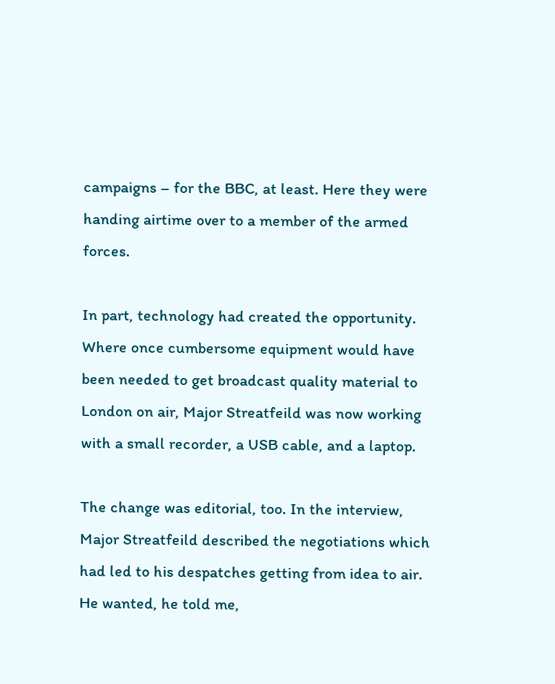campaigns – for the BBC, at least. Here they were handing airtime over to a member of the armed forces.

In part, technology had created the opportunity. Where once cumbersome equipment would have been needed to get broadcast quality material to London on air, Major Streatfeild was now working with a small recorder, a USB cable, and a laptop.

The change was editorial, too. In the interview, Major Streatfeild described the negotiations which had led to his despatches getting from idea to air. He wanted, he told me,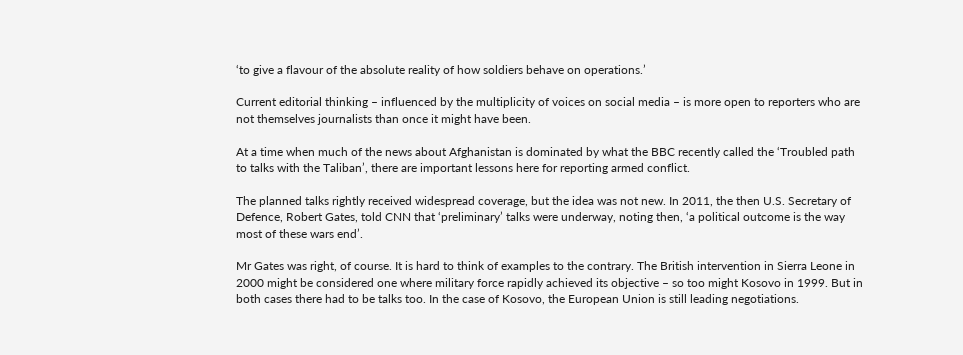‘to give a flavour of the absolute reality of how soldiers behave on operations.’

Current editorial thinking – influenced by the multiplicity of voices on social media – is more open to reporters who are not themselves journalists than once it might have been.

At a time when much of the news about Afghanistan is dominated by what the BBC recently called the ‘Troubled path to talks with the Taliban’, there are important lessons here for reporting armed conflict.

The planned talks rightly received widespread coverage, but the idea was not new. In 2011, the then U.S. Secretary of Defence, Robert Gates, told CNN that ‘preliminary’ talks were underway, noting then, ‘a political outcome is the way most of these wars end’.

Mr Gates was right, of course. It is hard to think of examples to the contrary. The British intervention in Sierra Leone in 2000 might be considered one where military force rapidly achieved its objective – so too might Kosovo in 1999. But in both cases there had to be talks too. In the case of Kosovo, the European Union is still leading negotiations.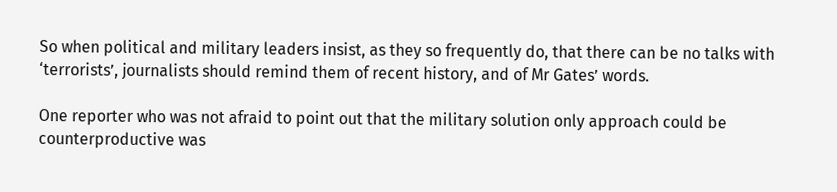So when political and military leaders insist, as they so frequently do, that there can be no talks with ‘terrorists’, journalists should remind them of recent history, and of Mr Gates’ words.

One reporter who was not afraid to point out that the military solution only approach could be counterproductive was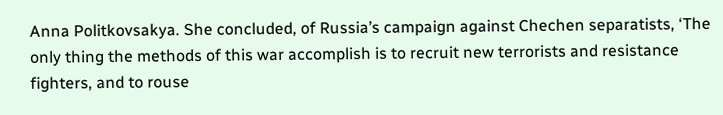Anna Politkovsakya. She concluded, of Russia’s campaign against Chechen separatists, ‘The only thing the methods of this war accomplish is to recruit new terrorists and resistance fighters, and to rouse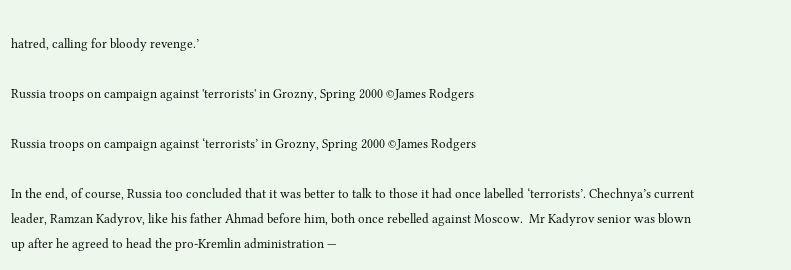hatred, calling for bloody revenge.’

Russia troops on campaign against 'terrorists' in Grozny, Spring 2000 ©James Rodgers

Russia troops on campaign against ‘terrorists’ in Grozny, Spring 2000 ©James Rodgers

In the end, of course, Russia too concluded that it was better to talk to those it had once labelled ‘terrorists’. Chechnya’s current leader, Ramzan Kadyrov, like his father Ahmad before him, both once rebelled against Moscow.  Mr Kadyrov senior was blown up after he agreed to head the pro-Kremlin administration —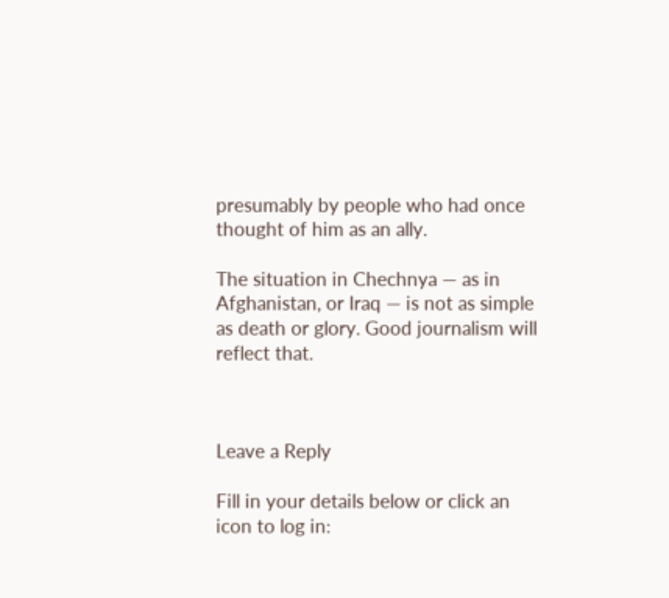presumably by people who had once thought of him as an ally.

The situation in Chechnya — as in Afghanistan, or Iraq — is not as simple as death or glory. Good journalism will reflect that.



Leave a Reply

Fill in your details below or click an icon to log in: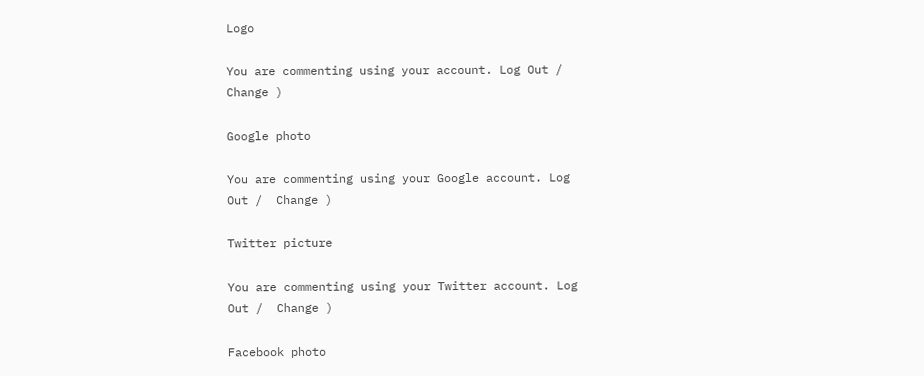Logo

You are commenting using your account. Log Out /  Change )

Google photo

You are commenting using your Google account. Log Out /  Change )

Twitter picture

You are commenting using your Twitter account. Log Out /  Change )

Facebook photo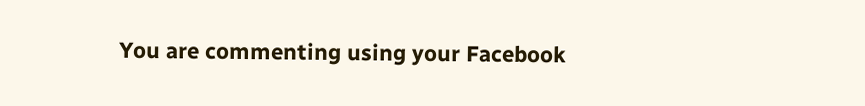You are commenting using your Facebook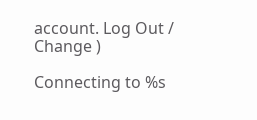account. Log Out /  Change )

Connecting to %s